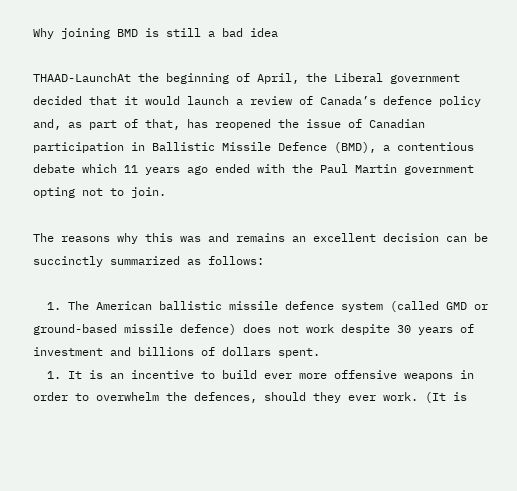Why joining BMD is still a bad idea

THAAD-LaunchAt the beginning of April, the Liberal government decided that it would launch a review of Canada’s defence policy and, as part of that, has reopened the issue of Canadian participation in Ballistic Missile Defence (BMD), a contentious debate which 11 years ago ended with the Paul Martin government opting not to join.

The reasons why this was and remains an excellent decision can be succinctly summarized as follows:

  1. The American ballistic missile defence system (called GMD or ground-based missile defence) does not work despite 30 years of investment and billions of dollars spent.
  1. It is an incentive to build ever more offensive weapons in order to overwhelm the defences, should they ever work. (It is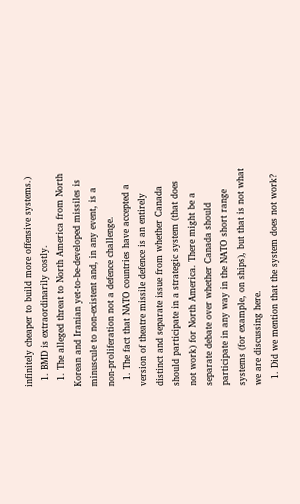infinitely cheaper to build more offensive systems.)
  1. BMD is extraordinarily costly.
  1. The alleged threat to North America from North Korean and Iranian yet-to-be-developed missiles is minuscule to non-existent and, in any event, is a non-proliferation not a defence challenge.
  1. The fact that NATO countries have accepted a version of theatre missile defence is an entirely distinct and separate issue from whether Canada should participate in a strategic system (that does not work) for North America. There might be a separate debate over whether Canada should participate in any way in the NATO short range systems (for example, on ships), but that is not what we are discussing here.
  1. Did we mention that the system does not work?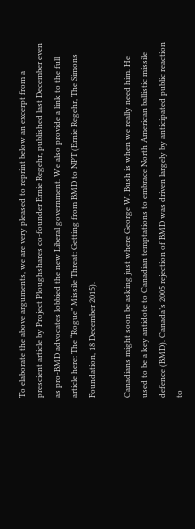To elaborate the above arguments, we are very pleased to reprint below an excerpt from a prescient article by Project Ploughshares co-founder Ernie Regehr, published last December even as pro-BMD advocates lobbied the new Liberal government. We also provide a link to the full article here: The “Rogue” Missile Threat: Getting from BMD to NPT (Ernie Regehr, The Simons Foundation, 18 December 2015).

Canadians might soon be asking just where George W. Bush is when we really need him. He used to be a key antidote to Canadian temptations to embrace North American ballistic missile defence (BMD). Canada’s 2005 rejection of BMD was driven largely by anticipated public reaction to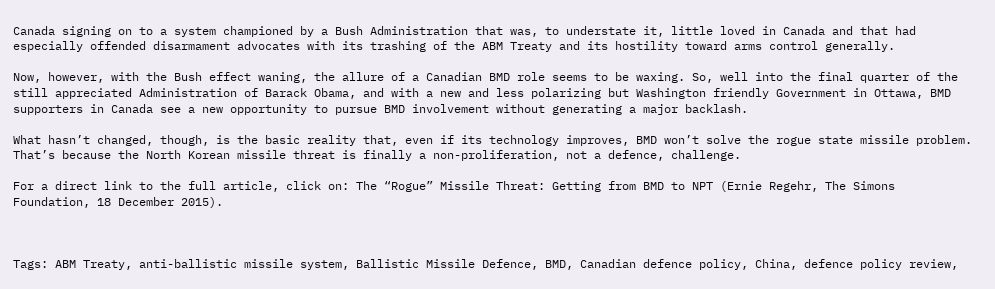Canada signing on to a system championed by a Bush Administration that was, to understate it, little loved in Canada and that had especially offended disarmament advocates with its trashing of the ABM Treaty and its hostility toward arms control generally.

Now, however, with the Bush effect waning, the allure of a Canadian BMD role seems to be waxing. So, well into the final quarter of the still appreciated Administration of Barack Obama, and with a new and less polarizing but Washington friendly Government in Ottawa, BMD supporters in Canada see a new opportunity to pursue BMD involvement without generating a major backlash.

What hasn’t changed, though, is the basic reality that, even if its technology improves, BMD won’t solve the rogue state missile problem. That’s because the North Korean missile threat is finally a non-proliferation, not a defence, challenge.

For a direct link to the full article, click on: The “Rogue” Missile Threat: Getting from BMD to NPT (Ernie Regehr, The Simons Foundation, 18 December 2015).



Tags: ABM Treaty, anti-ballistic missile system, Ballistic Missile Defence, BMD, Canadian defence policy, China, defence policy review,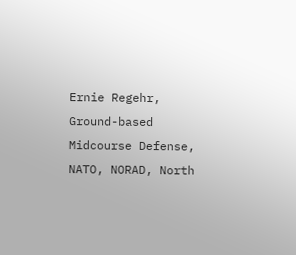Ernie Regehr, Ground-based Midcourse Defense, NATO, NORAD, North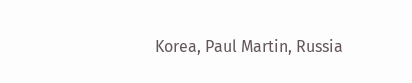Korea, Paul Martin, Russia